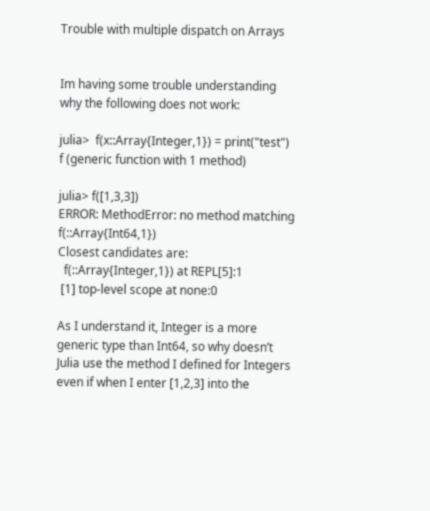Trouble with multiple dispatch on Arrays


Im having some trouble understanding why the following does not work:

julia>  f(x::Array{Integer,1}) = print("test")
f (generic function with 1 method)

julia> f([1,3,3])
ERROR: MethodError: no method matching f(::Array{Int64,1})
Closest candidates are:
  f(::Array{Integer,1}) at REPL[5]:1
 [1] top-level scope at none:0

As I understand it, Integer is a more generic type than Int64, so why doesn’t Julia use the method I defined for Integers even if when I enter [1,2,3] into the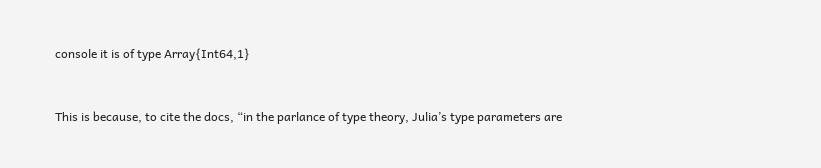console it is of type Array{Int64,1}


This is because, to cite the docs, “in the parlance of type theory, Julia’s type parameters are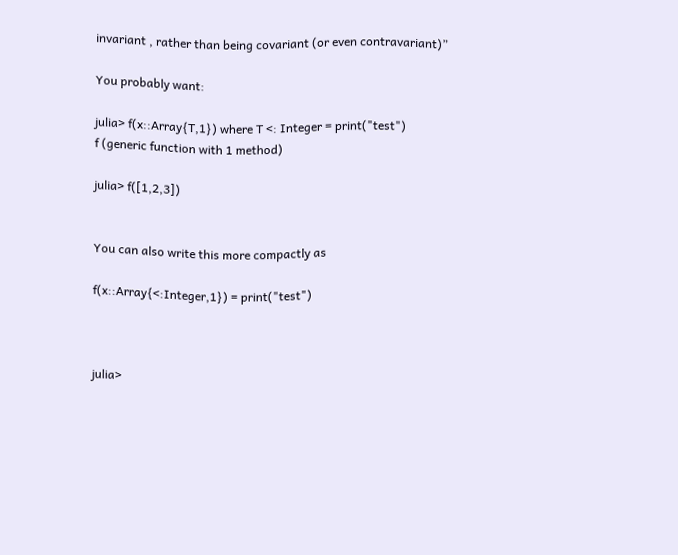invariant , rather than being covariant (or even contravariant)”

You probably want:

julia> f(x::Array{T,1}) where T <: Integer = print("test")
f (generic function with 1 method)

julia> f([1,2,3])


You can also write this more compactly as

f(x::Array{<:Integer,1}) = print("test")



julia>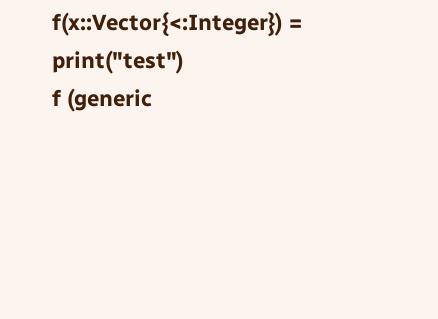f(x::Vector{<:Integer}) = print("test")
f (generic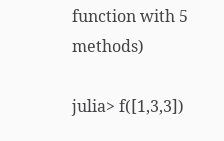function with 5 methods)

julia> f([1,3,3])